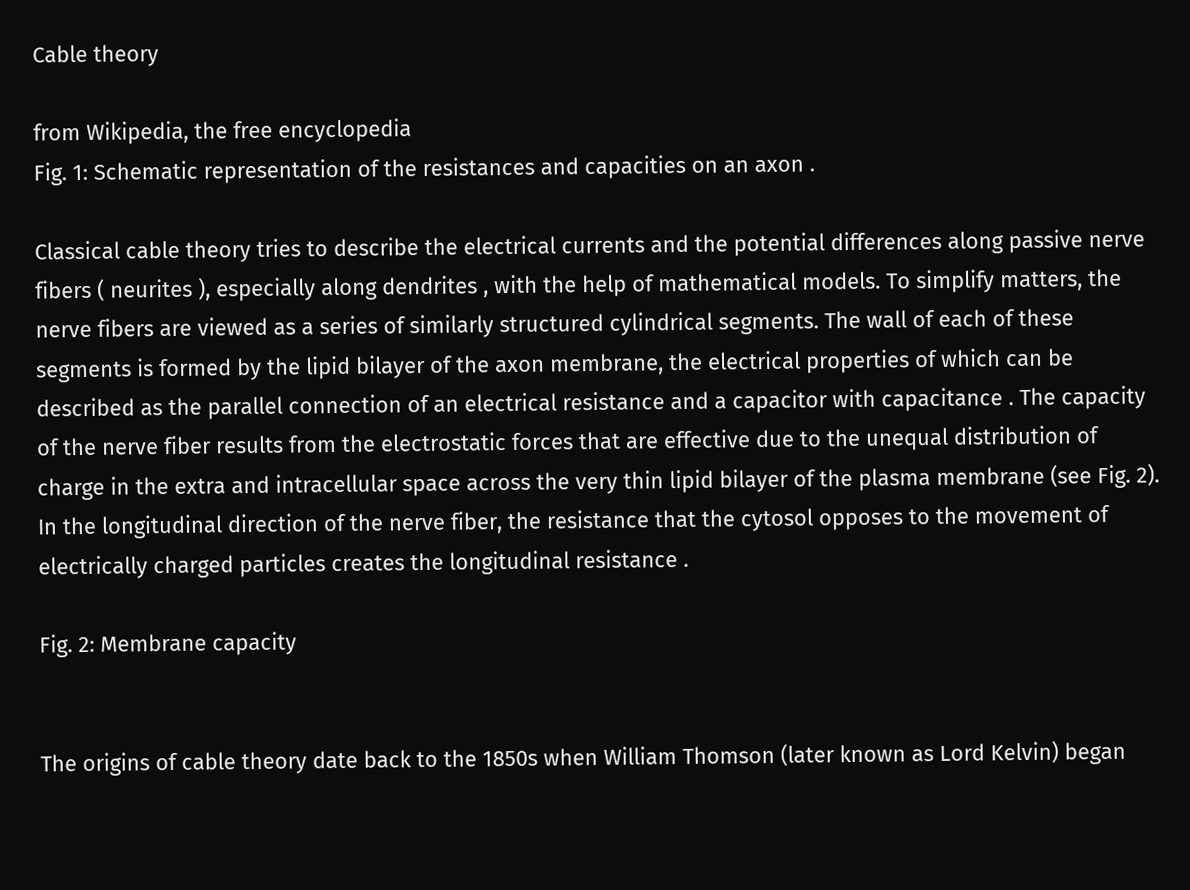Cable theory

from Wikipedia, the free encyclopedia
Fig. 1: Schematic representation of the resistances and capacities on an axon .

Classical cable theory tries to describe the electrical currents and the potential differences along passive nerve fibers ( neurites ), especially along dendrites , with the help of mathematical models. To simplify matters, the nerve fibers are viewed as a series of similarly structured cylindrical segments. The wall of each of these segments is formed by the lipid bilayer of the axon membrane, the electrical properties of which can be described as the parallel connection of an electrical resistance and a capacitor with capacitance . The capacity of the nerve fiber results from the electrostatic forces that are effective due to the unequal distribution of charge in the extra and intracellular space across the very thin lipid bilayer of the plasma membrane (see Fig. 2). In the longitudinal direction of the nerve fiber, the resistance that the cytosol opposes to the movement of electrically charged particles creates the longitudinal resistance .

Fig. 2: Membrane capacity


The origins of cable theory date back to the 1850s when William Thomson (later known as Lord Kelvin) began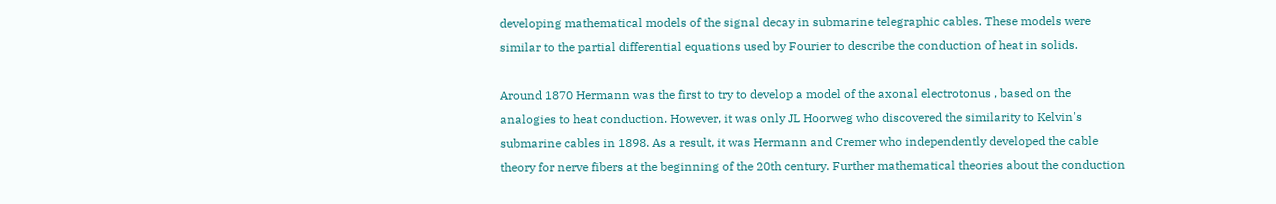developing mathematical models of the signal decay in submarine telegraphic cables. These models were similar to the partial differential equations used by Fourier to describe the conduction of heat in solids.

Around 1870 Hermann was the first to try to develop a model of the axonal electrotonus , based on the analogies to heat conduction. However, it was only JL Hoorweg who discovered the similarity to Kelvin's submarine cables in 1898. As a result, it was Hermann and Cremer who independently developed the cable theory for nerve fibers at the beginning of the 20th century. Further mathematical theories about the conduction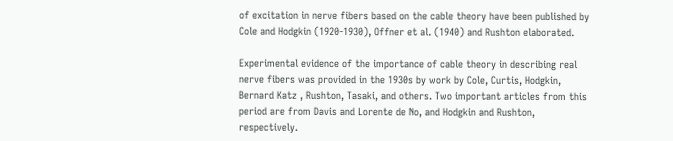of excitation in nerve fibers based on the cable theory have been published by Cole and Hodgkin (1920-1930), Offner et al. (1940) and Rushton elaborated.

Experimental evidence of the importance of cable theory in describing real nerve fibers was provided in the 1930s by work by Cole, Curtis, Hodgkin, Bernard Katz , Rushton, Tasaki, and others. Two important articles from this period are from Davis and Lorente de No, and Hodgkin and Rushton, respectively.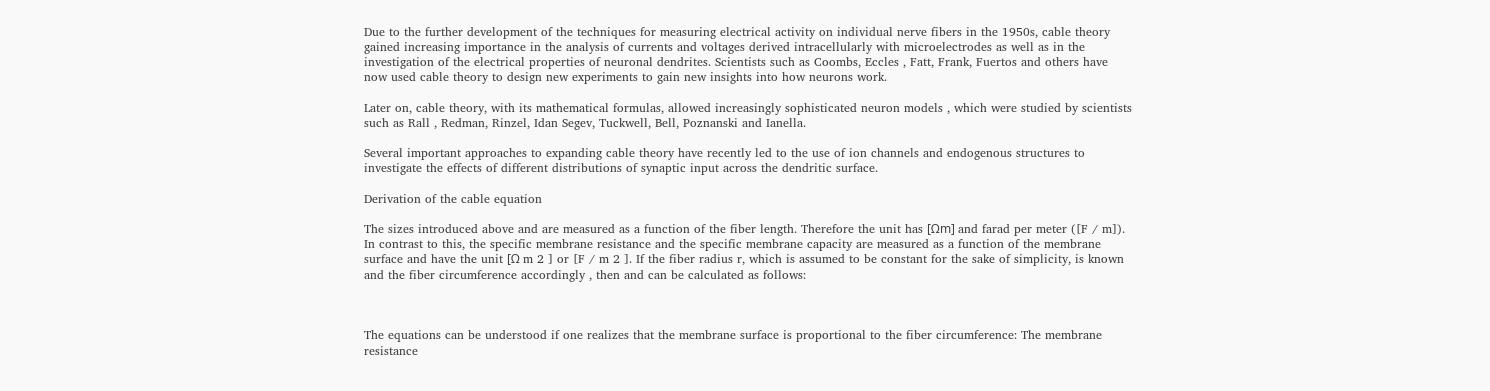Due to the further development of the techniques for measuring electrical activity on individual nerve fibers in the 1950s, cable theory gained increasing importance in the analysis of currents and voltages derived intracellularly with microelectrodes as well as in the investigation of the electrical properties of neuronal dendrites. Scientists such as Coombs, Eccles , Fatt, Frank, Fuertos and others have now used cable theory to design new experiments to gain new insights into how neurons work.

Later on, cable theory, with its mathematical formulas, allowed increasingly sophisticated neuron models , which were studied by scientists such as Rall , Redman, Rinzel, Idan Segev, Tuckwell, Bell, Poznanski and Ianella.

Several important approaches to expanding cable theory have recently led to the use of ion channels and endogenous structures to investigate the effects of different distributions of synaptic input across the dendritic surface.

Derivation of the cable equation

The sizes introduced above and are measured as a function of the fiber length. Therefore the unit has [Ωm] and farad per meter ([F / m]). In contrast to this, the specific membrane resistance and the specific membrane capacity are measured as a function of the membrane surface and have the unit [Ω m 2 ] or [F / m 2 ]. If the fiber radius r, which is assumed to be constant for the sake of simplicity, is known and the fiber circumference accordingly , then and can be calculated as follows:



The equations can be understood if one realizes that the membrane surface is proportional to the fiber circumference: The membrane resistance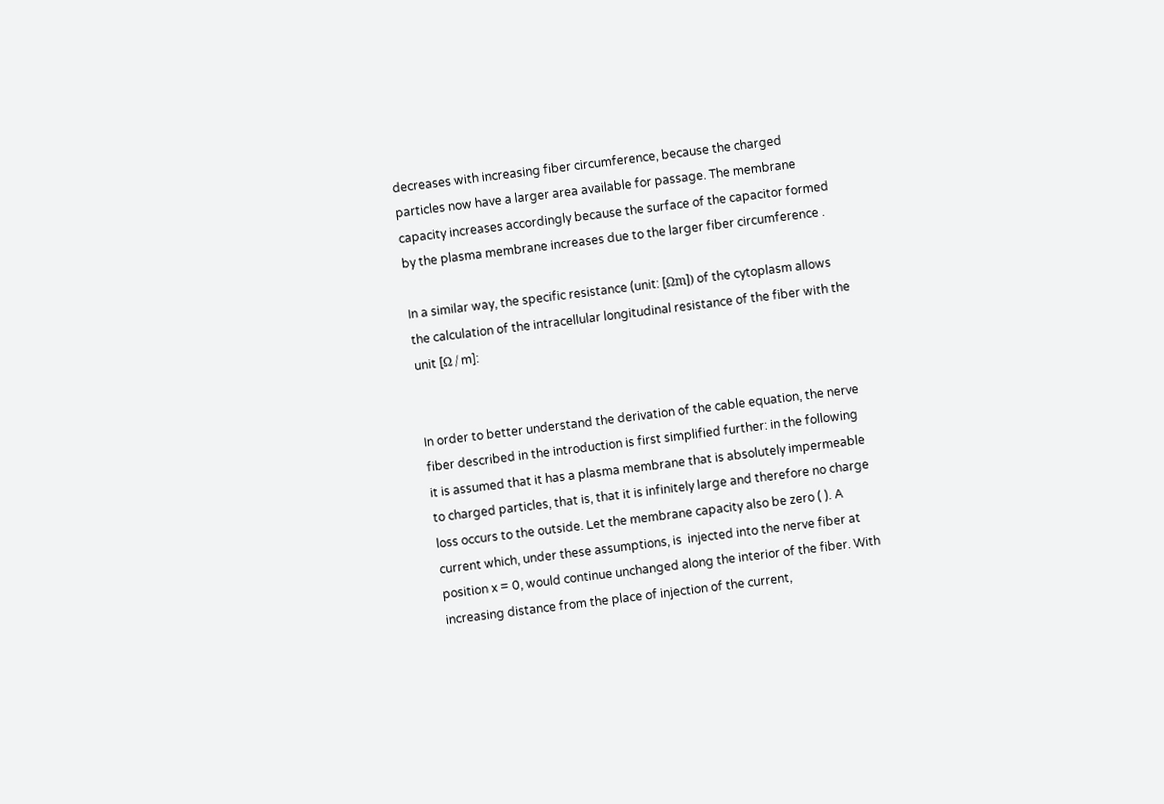decreases with increasing fiber circumference, because the charged particles now have a larger area available for passage. The membrane capacity increases accordingly because the surface of the capacitor formed by the plasma membrane increases due to the larger fiber circumference .

In a similar way, the specific resistance (unit: [Ωm]) of the cytoplasm allows the calculation of the intracellular longitudinal resistance of the fiber with the unit [Ω / m]:


In order to better understand the derivation of the cable equation, the nerve fiber described in the introduction is first simplified further: in the following it is assumed that it has a plasma membrane that is absolutely impermeable to charged particles, that is, that it is infinitely large and therefore no charge loss occurs to the outside. Let the membrane capacity also be zero ( ). A current which, under these assumptions, is  injected into the nerve fiber at position x = 0, would continue unchanged along the interior of the fiber. With increasing distance from the place of injection of the current,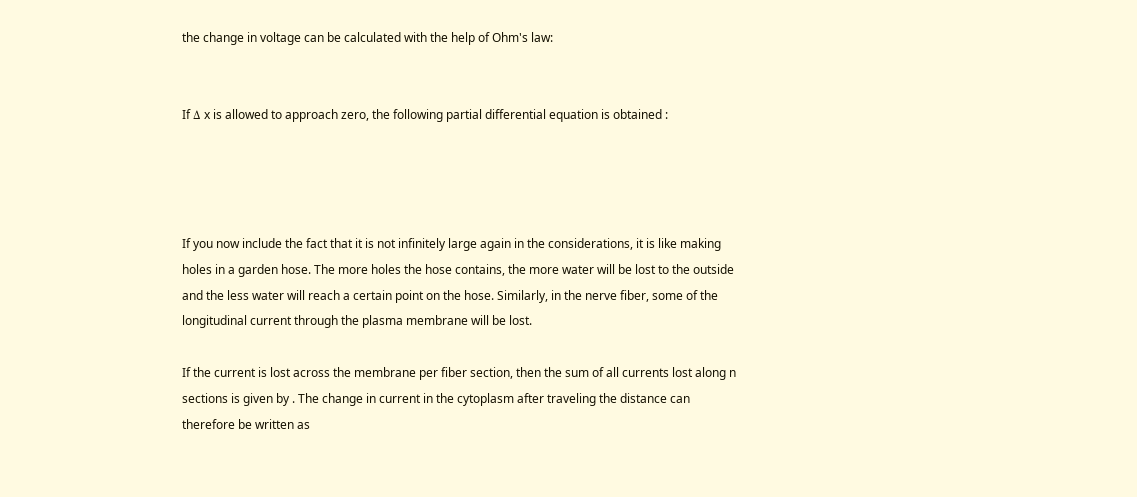the change in voltage can be calculated with the help of Ohm's law:


If Δ x is allowed to approach zero, the following partial differential equation is obtained :




If you now include the fact that it is not infinitely large again in the considerations, it is like making holes in a garden hose. The more holes the hose contains, the more water will be lost to the outside and the less water will reach a certain point on the hose. Similarly, in the nerve fiber, some of the longitudinal current through the plasma membrane will be lost.

If the current is lost across the membrane per fiber section, then the sum of all currents lost along n sections is given by . The change in current in the cytoplasm after traveling the distance can therefore be written as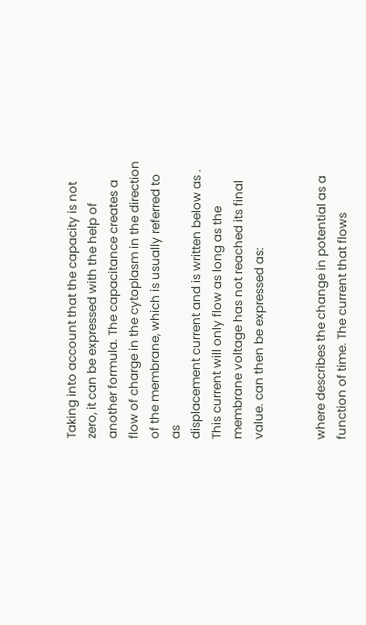Taking into account that the capacity is not zero, it can be expressed with the help of another formula. The capacitance creates a flow of charge in the cytoplasm in the direction of the membrane, which is usually referred to as
displacement current and is written below as . This current will only flow as long as the membrane voltage has not reached its final value. can then be expressed as:


where describes the change in potential as a function of time. The current that flows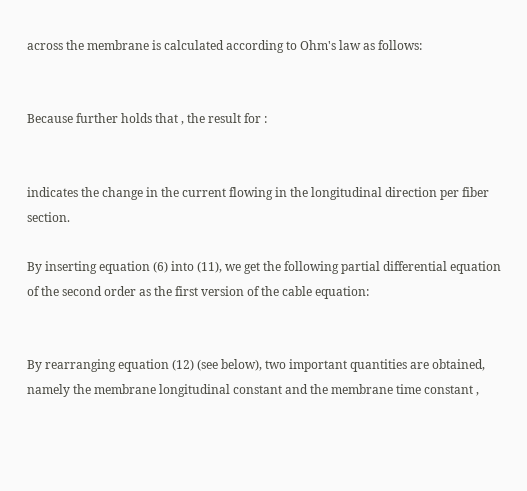across the membrane is calculated according to Ohm's law as follows:


Because further holds that , the result for :


indicates the change in the current flowing in the longitudinal direction per fiber section.

By inserting equation (6) into (11), we get the following partial differential equation of the second order as the first version of the cable equation:


By rearranging equation (12) (see below), two important quantities are obtained, namely the membrane longitudinal constant and the membrane time constant ,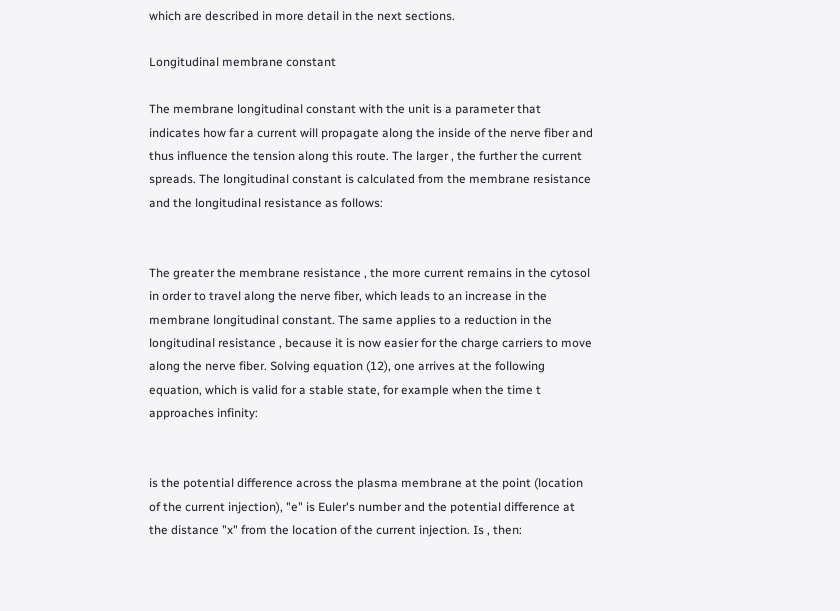which are described in more detail in the next sections.

Longitudinal membrane constant

The membrane longitudinal constant with the unit is a parameter that indicates how far a current will propagate along the inside of the nerve fiber and thus influence the tension along this route. The larger , the further the current spreads. The longitudinal constant is calculated from the membrane resistance and the longitudinal resistance as follows:


The greater the membrane resistance , the more current remains in the cytosol in order to travel along the nerve fiber, which leads to an increase in the membrane longitudinal constant. The same applies to a reduction in the longitudinal resistance , because it is now easier for the charge carriers to move along the nerve fiber. Solving equation (12), one arrives at the following equation, which is valid for a stable state, for example when the time t approaches infinity:


is the potential difference across the plasma membrane at the point (location of the current injection), "e" is Euler's number and the potential difference at the distance "x" from the location of the current injection. Is , then: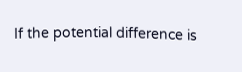If the potential difference is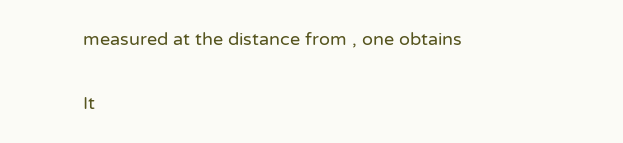measured at the distance from , one obtains


It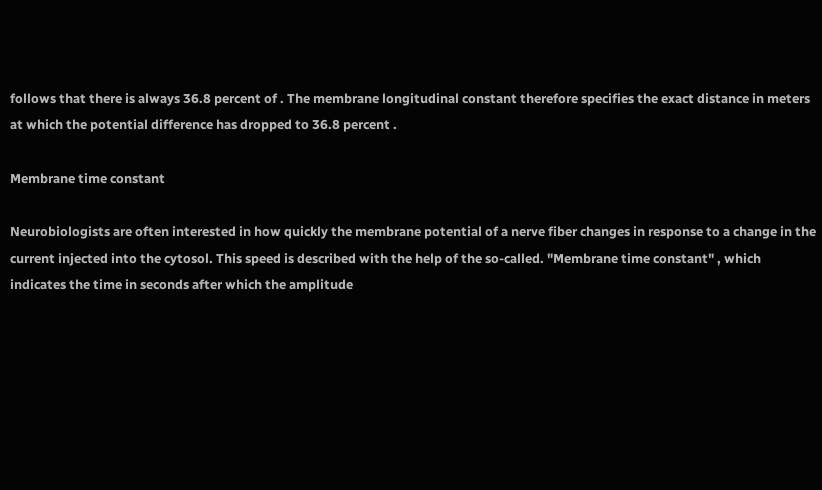follows that there is always 36.8 percent of . The membrane longitudinal constant therefore specifies the exact distance in meters at which the potential difference has dropped to 36.8 percent .

Membrane time constant

Neurobiologists are often interested in how quickly the membrane potential of a nerve fiber changes in response to a change in the current injected into the cytosol. This speed is described with the help of the so-called. "Membrane time constant" , which indicates the time in seconds after which the amplitude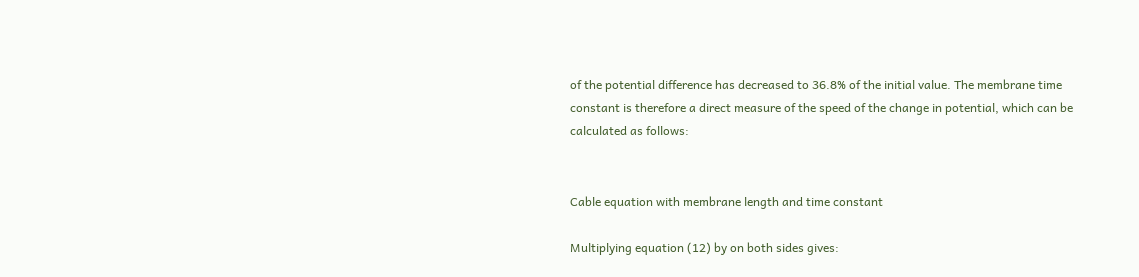of the potential difference has decreased to 36.8% of the initial value. The membrane time constant is therefore a direct measure of the speed of the change in potential, which can be calculated as follows:


Cable equation with membrane length and time constant

Multiplying equation (12) by on both sides gives: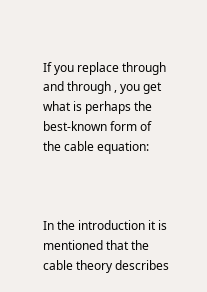If you replace through and through , you get what is perhaps the best-known form of the cable equation:



In the introduction it is mentioned that the cable theory describes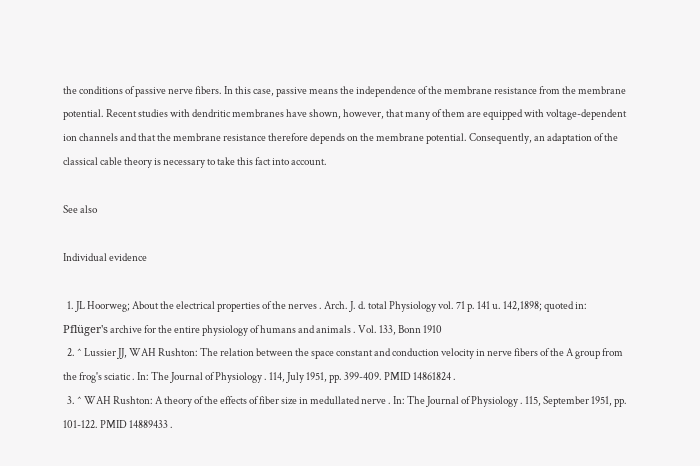the conditions of passive nerve fibers. In this case, passive means the independence of the membrane resistance from the membrane potential. Recent studies with dendritic membranes have shown, however, that many of them are equipped with voltage-dependent ion channels and that the membrane resistance therefore depends on the membrane potential. Consequently, an adaptation of the classical cable theory is necessary to take this fact into account.

See also

Individual evidence

  1. JL Hoorweg; About the electrical properties of the nerves . Arch. J. d. total Physiology vol. 71 p. 141 u. 142,1898; quoted in: Pflüger's archive for the entire physiology of humans and animals . Vol. 133, Bonn 1910
  2. ^ Lussier JJ, WAH Rushton: The relation between the space constant and conduction velocity in nerve fibers of the A group from the frog's sciatic . In: The Journal of Physiology . 114, July 1951, pp. 399-409. PMID 14861824 .
  3. ^ WAH Rushton: A theory of the effects of fiber size in medullated nerve . In: The Journal of Physiology . 115, September 1951, pp. 101-122. PMID 14889433 .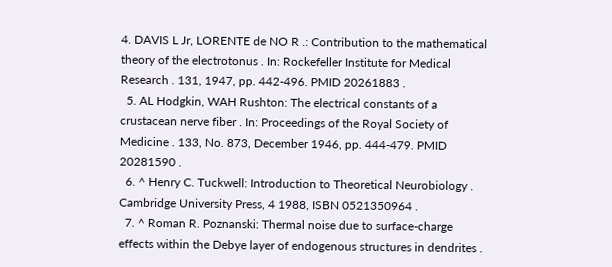4. DAVIS L Jr, LORENTE de NO R .: Contribution to the mathematical theory of the electrotonus . In: Rockefeller Institute for Medical Research . 131, 1947, pp. 442-496. PMID 20261883 .
  5. AL Hodgkin, WAH Rushton: The electrical constants of a crustacean nerve fiber . In: Proceedings of the Royal Society of Medicine . 133, No. 873, December 1946, pp. 444-479. PMID 20281590 .
  6. ^ Henry C. Tuckwell: Introduction to Theoretical Neurobiology . Cambridge University Press, 4 1988, ISBN 0521350964 .
  7. ^ Roman R. Poznanski: Thermal noise due to surface-charge effects within the Debye layer of endogenous structures in dendrites .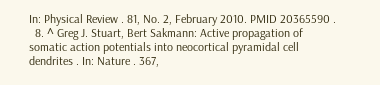In: Physical Review . 81, No. 2, February 2010. PMID 20365590 .
  8. ^ Greg J. Stuart, Bert Sakmann: Active propagation of somatic action potentials into neocortical pyramidal cell dendrites . In: Nature . 367,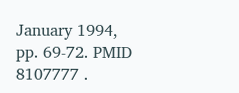January 1994, pp. 69-72. PMID 8107777 .